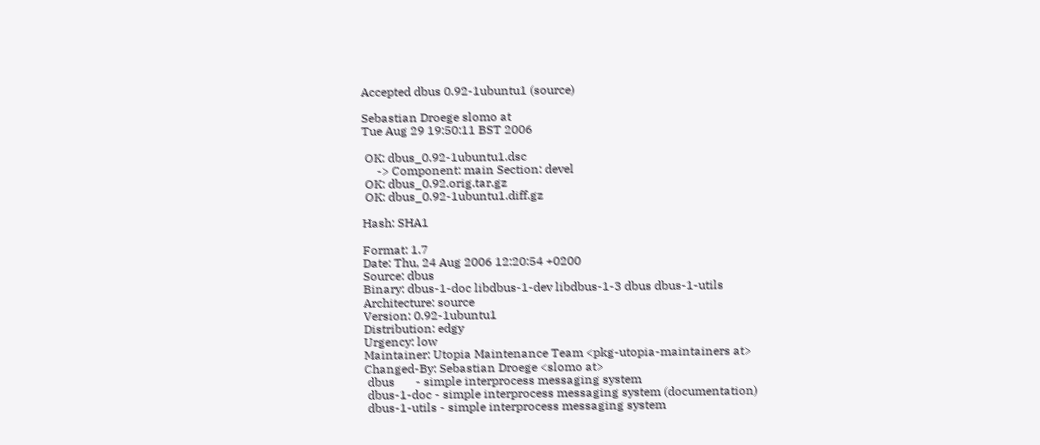Accepted dbus 0.92-1ubuntu1 (source)

Sebastian Droege slomo at
Tue Aug 29 19:50:11 BST 2006

 OK: dbus_0.92-1ubuntu1.dsc
     -> Component: main Section: devel
 OK: dbus_0.92.orig.tar.gz
 OK: dbus_0.92-1ubuntu1.diff.gz

Hash: SHA1

Format: 1.7
Date: Thu, 24 Aug 2006 12:20:54 +0200
Source: dbus
Binary: dbus-1-doc libdbus-1-dev libdbus-1-3 dbus dbus-1-utils
Architecture: source
Version: 0.92-1ubuntu1
Distribution: edgy
Urgency: low
Maintainer: Utopia Maintenance Team <pkg-utopia-maintainers at>
Changed-By: Sebastian Droege <slomo at>
 dbus       - simple interprocess messaging system
 dbus-1-doc - simple interprocess messaging system (documentation)
 dbus-1-utils - simple interprocess messaging system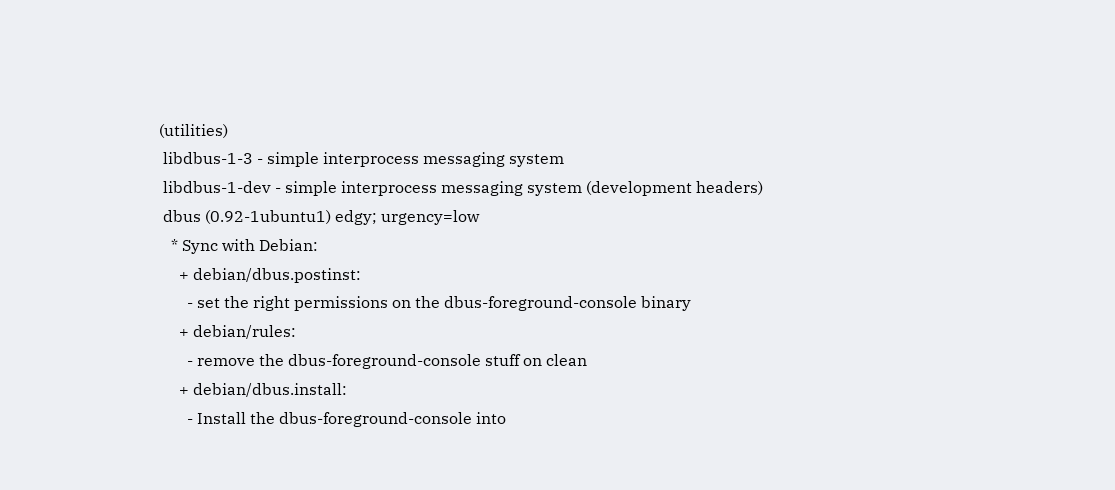(utilities)
 libdbus-1-3 - simple interprocess messaging system
 libdbus-1-dev - simple interprocess messaging system (development headers)
 dbus (0.92-1ubuntu1) edgy; urgency=low
   * Sync with Debian:
     + debian/dbus.postinst:
       - set the right permissions on the dbus-foreground-console binary
     + debian/rules:
       - remove the dbus-foreground-console stuff on clean
     + debian/dbus.install:
       - Install the dbus-foreground-console into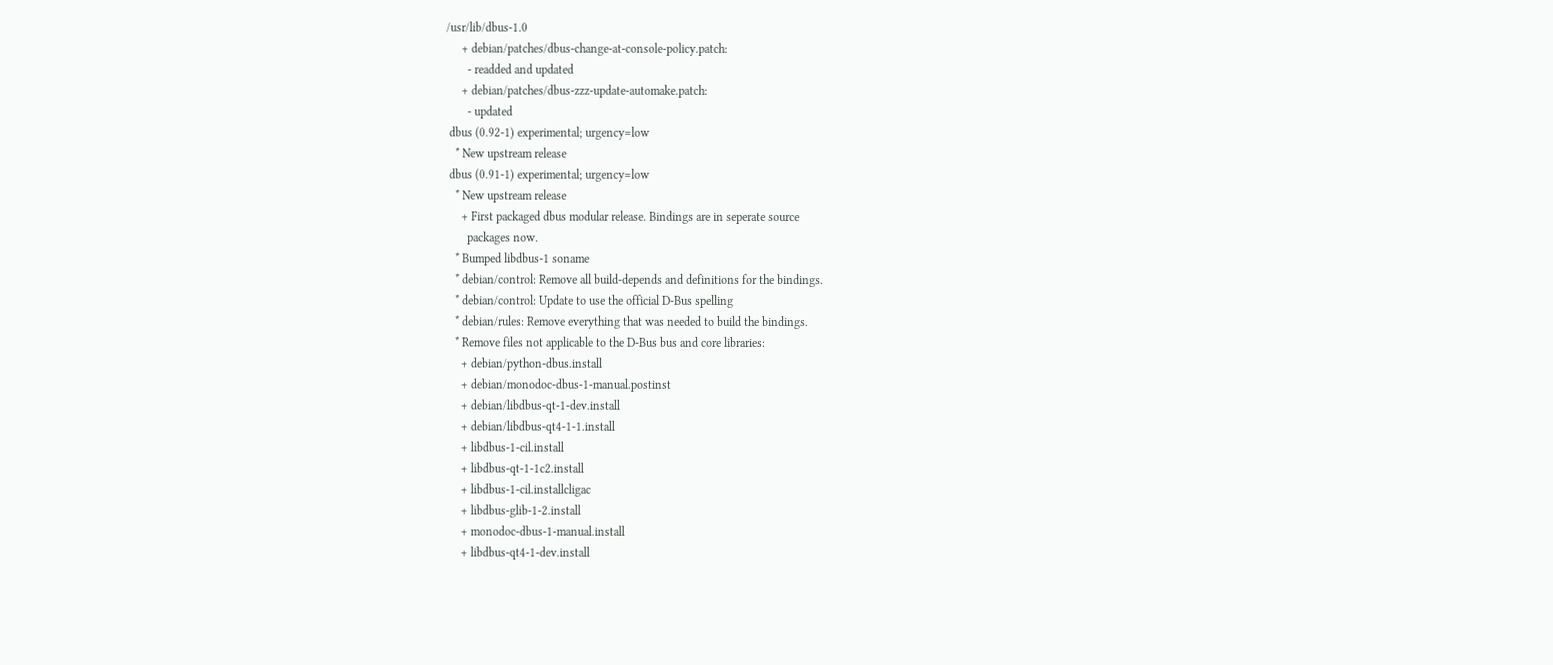/usr/lib/dbus-1.0
     + debian/patches/dbus-change-at-console-policy.patch:
       - readded and updated
     + debian/patches/dbus-zzz-update-automake.patch:
       - updated
 dbus (0.92-1) experimental; urgency=low
   * New upstream release
 dbus (0.91-1) experimental; urgency=low
   * New upstream release
     + First packaged dbus modular release. Bindings are in seperate source
       packages now.
   * Bumped libdbus-1 soname
   * debian/control: Remove all build-depends and definitions for the bindings.
   * debian/control: Update to use the official D-Bus spelling
   * debian/rules: Remove everything that was needed to build the bindings.
   * Remove files not applicable to the D-Bus bus and core libraries:
     + debian/python-dbus.install
     + debian/monodoc-dbus-1-manual.postinst
     + debian/libdbus-qt-1-dev.install
     + debian/libdbus-qt4-1-1.install
     + libdbus-1-cil.install
     + libdbus-qt-1-1c2.install
     + libdbus-1-cil.installcligac
     + libdbus-glib-1-2.install
     + monodoc-dbus-1-manual.install
     + libdbus-qt4-1-dev.install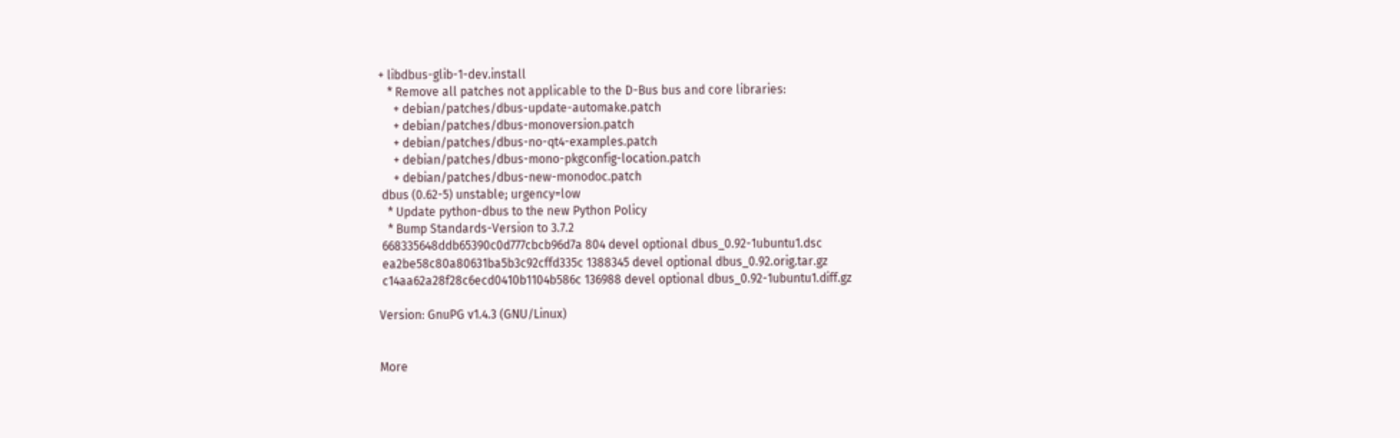+ libdbus-glib-1-dev.install
   * Remove all patches not applicable to the D-Bus bus and core libraries:
     + debian/patches/dbus-update-automake.patch
     + debian/patches/dbus-monoversion.patch
     + debian/patches/dbus-no-qt4-examples.patch
     + debian/patches/dbus-mono-pkgconfig-location.patch
     + debian/patches/dbus-new-monodoc.patch
 dbus (0.62-5) unstable; urgency=low
   * Update python-dbus to the new Python Policy
   * Bump Standards-Version to 3.7.2
 668335648ddb65390c0d777cbcb96d7a 804 devel optional dbus_0.92-1ubuntu1.dsc
 ea2be58c80a80631ba5b3c92cffd335c 1388345 devel optional dbus_0.92.orig.tar.gz
 c14aa62a28f28c6ecd0410b1104b586c 136988 devel optional dbus_0.92-1ubuntu1.diff.gz

Version: GnuPG v1.4.3 (GNU/Linux)


More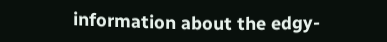information about the edgy-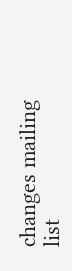changes mailing list